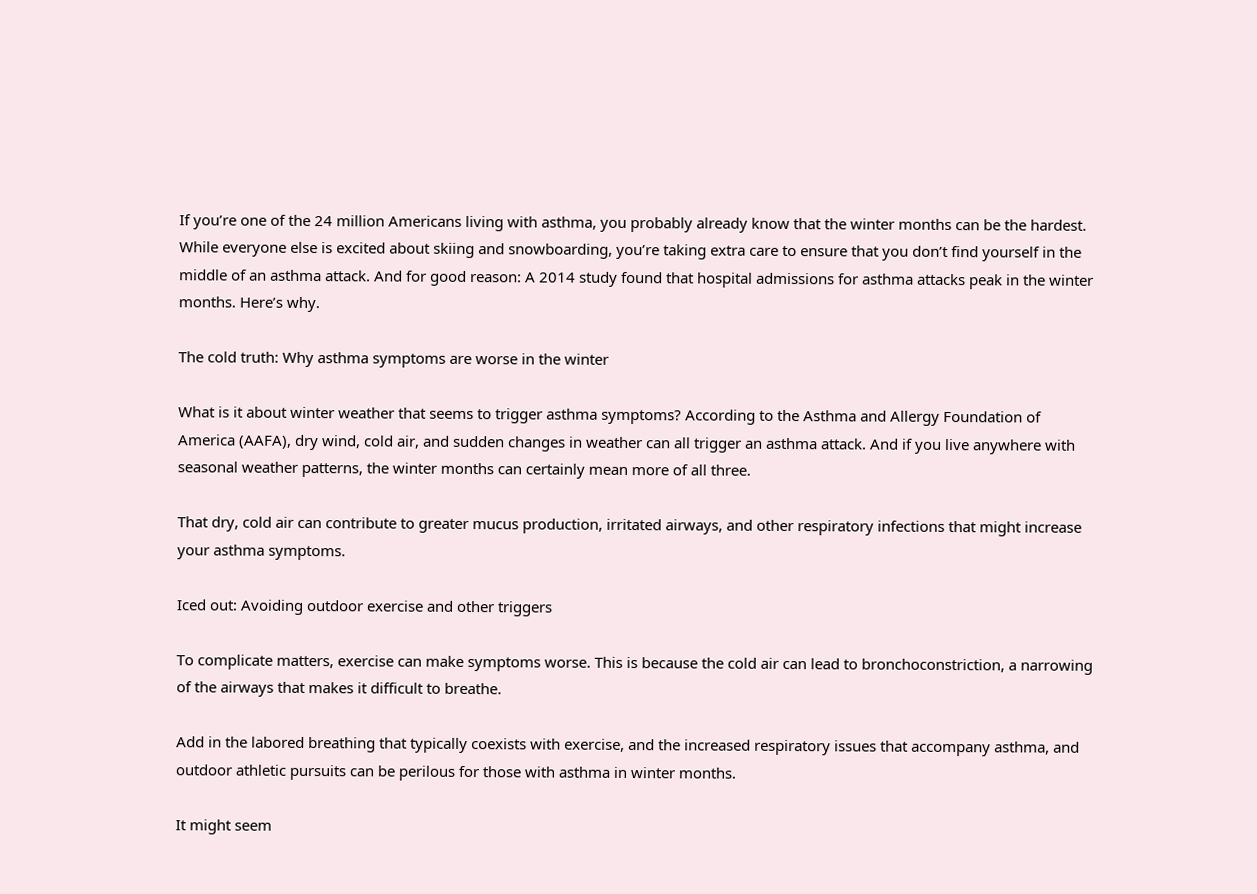If you’re one of the 24 million Americans living with asthma, you probably already know that the winter months can be the hardest. While everyone else is excited about skiing and snowboarding, you’re taking extra care to ensure that you don’t find yourself in the middle of an asthma attack. And for good reason: A 2014 study found that hospital admissions for asthma attacks peak in the winter months. Here’s why.

The cold truth: Why asthma symptoms are worse in the winter

What is it about winter weather that seems to trigger asthma symptoms? According to the Asthma and Allergy Foundation of America (AAFA), dry wind, cold air, and sudden changes in weather can all trigger an asthma attack. And if you live anywhere with seasonal weather patterns, the winter months can certainly mean more of all three.

That dry, cold air can contribute to greater mucus production, irritated airways, and other respiratory infections that might increase your asthma symptoms.

Iced out: Avoiding outdoor exercise and other triggers

To complicate matters, exercise can make symptoms worse. This is because the cold air can lead to bronchoconstriction, a narrowing of the airways that makes it difficult to breathe.

Add in the labored breathing that typically coexists with exercise, and the increased respiratory issues that accompany asthma, and outdoor athletic pursuits can be perilous for those with asthma in winter months.

It might seem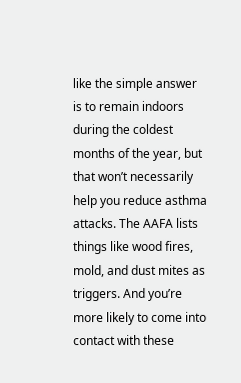like the simple answer is to remain indoors during the coldest months of the year, but that won’t necessarily help you reduce asthma attacks. The AAFA lists things like wood fires, mold, and dust mites as triggers. And you’re more likely to come into contact with these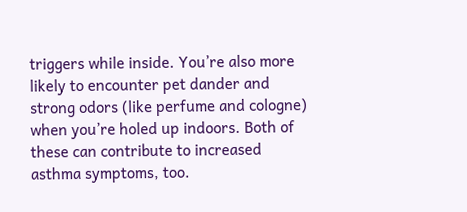triggers while inside. You’re also more likely to encounter pet dander and strong odors (like perfume and cologne) when you’re holed up indoors. Both of these can contribute to increased asthma symptoms, too.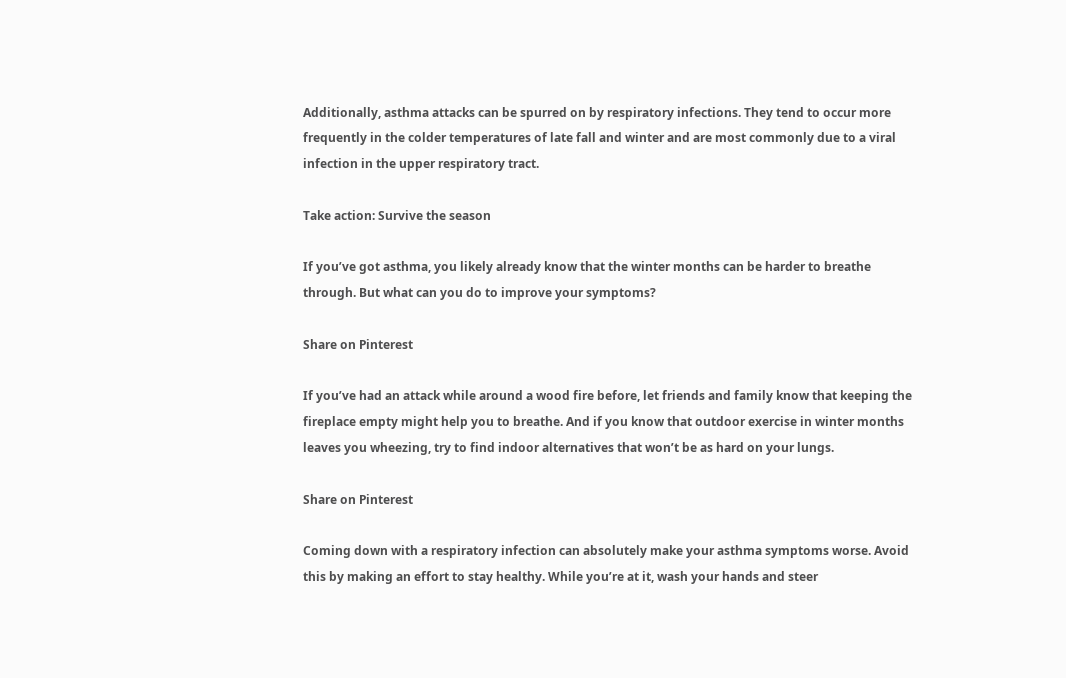Additionally, asthma attacks can be spurred on by respiratory infections. They tend to occur more frequently in the colder temperatures of late fall and winter and are most commonly due to a viral infection in the upper respiratory tract.

Take action: Survive the season

If you’ve got asthma, you likely already know that the winter months can be harder to breathe through. But what can you do to improve your symptoms?

Share on Pinterest

If you’ve had an attack while around a wood fire before, let friends and family know that keeping the fireplace empty might help you to breathe. And if you know that outdoor exercise in winter months leaves you wheezing, try to find indoor alternatives that won’t be as hard on your lungs.

Share on Pinterest

Coming down with a respiratory infection can absolutely make your asthma symptoms worse. Avoid this by making an effort to stay healthy. While you’re at it, wash your hands and steer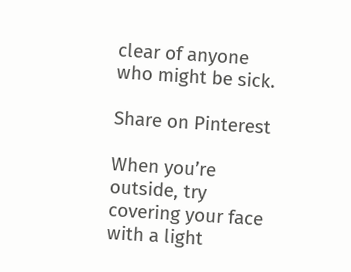clear of anyone who might be sick.

Share on Pinterest

When you’re outside, try covering your face with a light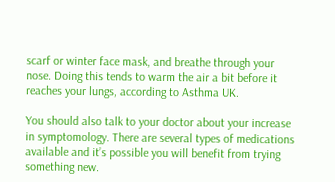scarf or winter face mask, and breathe through your nose. Doing this tends to warm the air a bit before it reaches your lungs, according to Asthma UK.

You should also talk to your doctor about your increase in symptomology. There are several types of medications available and it’s possible you will benefit from trying something new.